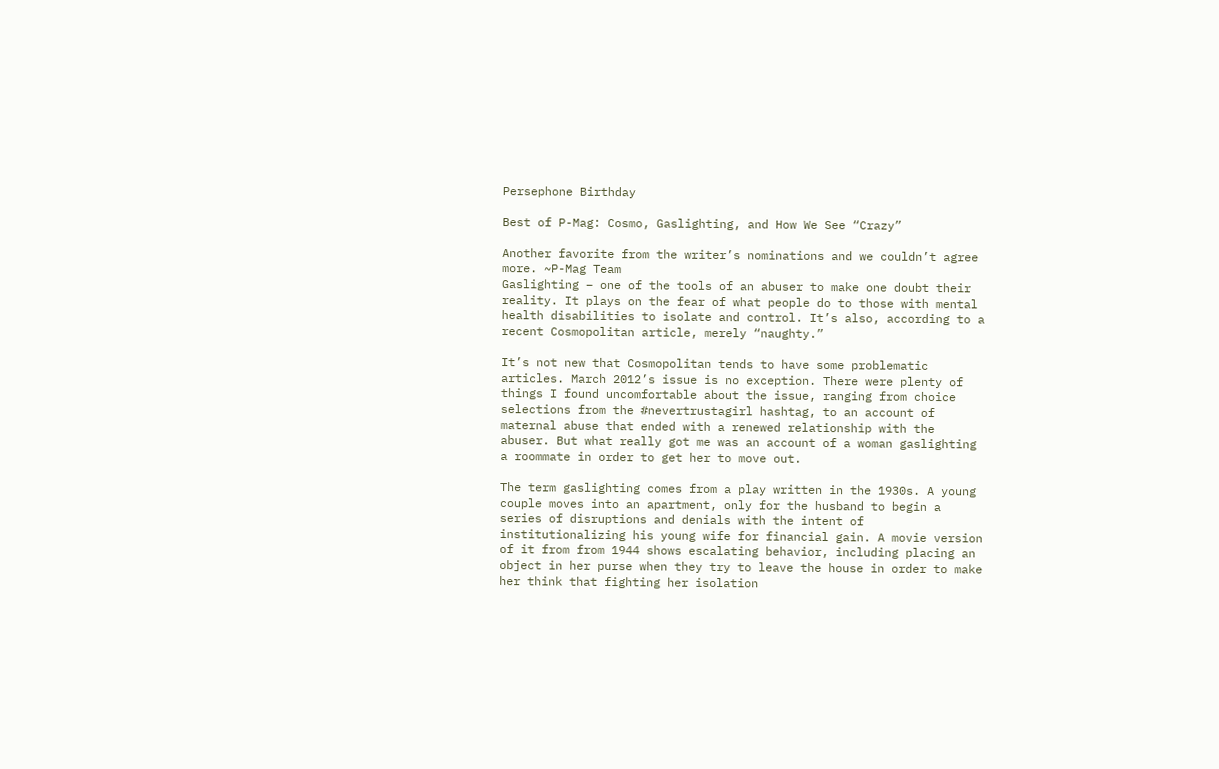Persephone Birthday

Best of P-Mag: Cosmo, Gaslighting, and How We See “Crazy”

Another favorite from the writer’s nominations and we couldn’t agree more. ~P-Mag Team
Gaslighting – one of the tools of an abuser to make one doubt their reality. It plays on the fear of what people do to those with mental health disabilities to isolate and control. It’s also, according to a recent Cosmopolitan article, merely “naughty.”

It’s not new that Cosmopolitan tends to have some problematic articles. March 2012’s issue is no exception. There were plenty of things I found uncomfortable about the issue, ranging from choice selections from the #nevertrustagirl hashtag, to an account of maternal abuse that ended with a renewed relationship with the abuser. But what really got me was an account of a woman gaslighting a roommate in order to get her to move out.

The term gaslighting comes from a play written in the 1930s. A young couple moves into an apartment, only for the husband to begin a series of disruptions and denials with the intent of institutionalizing his young wife for financial gain. A movie version of it from from 1944 shows escalating behavior, including placing an object in her purse when they try to leave the house in order to make her think that fighting her isolation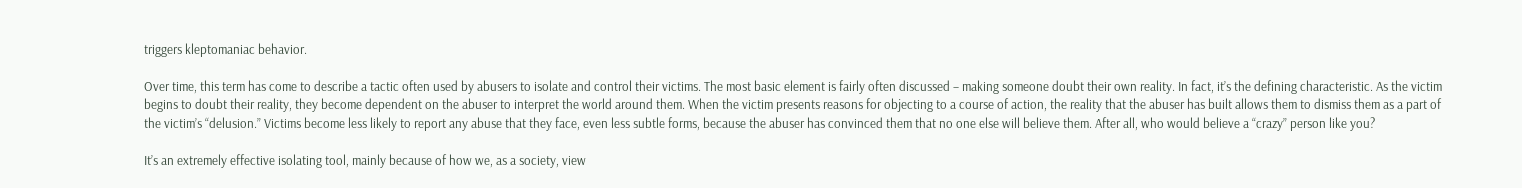triggers kleptomaniac behavior.

Over time, this term has come to describe a tactic often used by abusers to isolate and control their victims. The most basic element is fairly often discussed – making someone doubt their own reality. In fact, it’s the defining characteristic. As the victim begins to doubt their reality, they become dependent on the abuser to interpret the world around them. When the victim presents reasons for objecting to a course of action, the reality that the abuser has built allows them to dismiss them as a part of the victim’s “delusion.” Victims become less likely to report any abuse that they face, even less subtle forms, because the abuser has convinced them that no one else will believe them. After all, who would believe a “crazy” person like you?

It’s an extremely effective isolating tool, mainly because of how we, as a society, view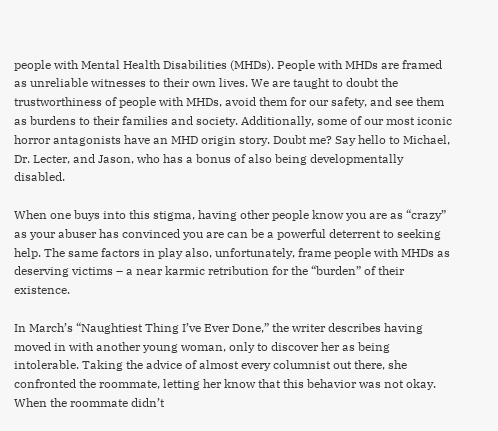people with Mental Health Disabilities (MHDs). People with MHDs are framed as unreliable witnesses to their own lives. We are taught to doubt the trustworthiness of people with MHDs, avoid them for our safety, and see them as burdens to their families and society. Additionally, some of our most iconic horror antagonists have an MHD origin story. Doubt me? Say hello to Michael, Dr. Lecter, and Jason, who has a bonus of also being developmentally disabled.

When one buys into this stigma, having other people know you are as “crazy” as your abuser has convinced you are can be a powerful deterrent to seeking help. The same factors in play also, unfortunately, frame people with MHDs as deserving victims – a near karmic retribution for the “burden” of their existence.

In March’s “Naughtiest Thing I’ve Ever Done,” the writer describes having moved in with another young woman, only to discover her as being intolerable. Taking the advice of almost every columnist out there, she confronted the roommate, letting her know that this behavior was not okay. When the roommate didn’t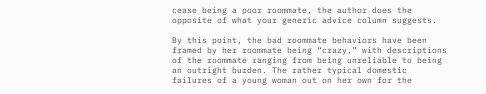cease being a poor roommate, the author does the opposite of what your generic advice column suggests.

By this point, the bad roommate behaviors have been framed by her roommate being “crazy,” with descriptions of the roommate ranging from being unreliable to being an outright burden. The rather typical domestic failures of a young woman out on her own for the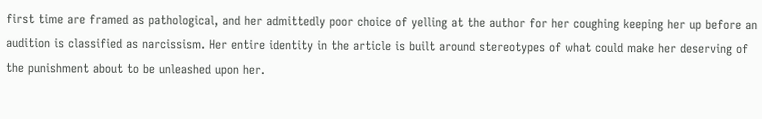first time are framed as pathological, and her admittedly poor choice of yelling at the author for her coughing keeping her up before an audition is classified as narcissism. Her entire identity in the article is built around stereotypes of what could make her deserving of the punishment about to be unleashed upon her.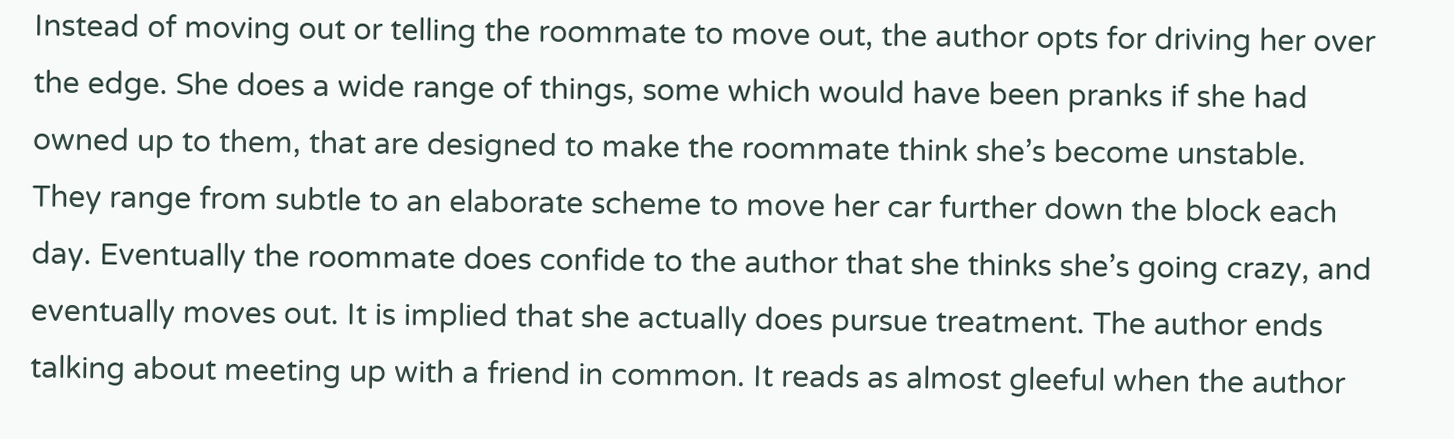Instead of moving out or telling the roommate to move out, the author opts for driving her over the edge. She does a wide range of things, some which would have been pranks if she had owned up to them, that are designed to make the roommate think she’s become unstable. They range from subtle to an elaborate scheme to move her car further down the block each day. Eventually the roommate does confide to the author that she thinks she’s going crazy, and eventually moves out. It is implied that she actually does pursue treatment. The author ends talking about meeting up with a friend in common. It reads as almost gleeful when the author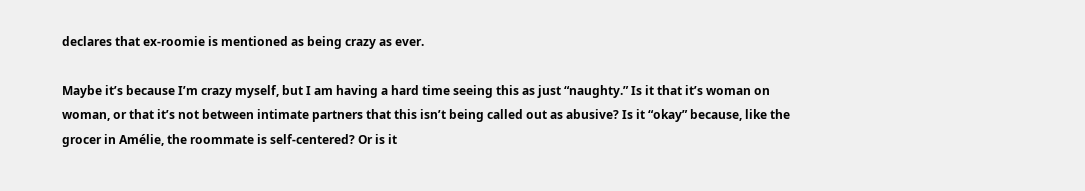declares that ex-roomie is mentioned as being crazy as ever.

Maybe it’s because I’m crazy myself, but I am having a hard time seeing this as just “naughty.” Is it that it’s woman on woman, or that it’s not between intimate partners that this isn’t being called out as abusive? Is it “okay” because, like the grocer in Amélie, the roommate is self-centered? Or is it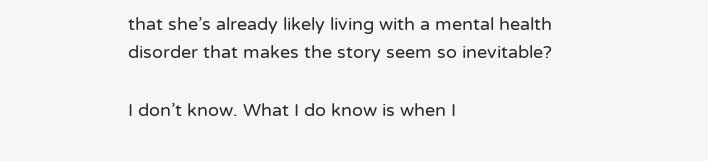that she’s already likely living with a mental health disorder that makes the story seem so inevitable?

I don’t know. What I do know is when I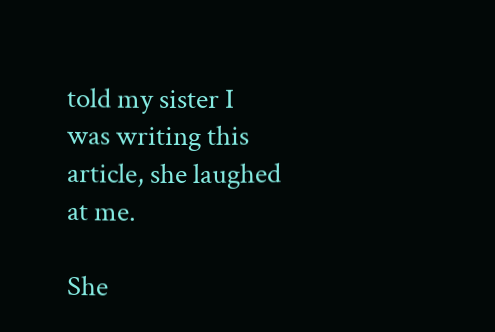told my sister I was writing this article, she laughed at me.

She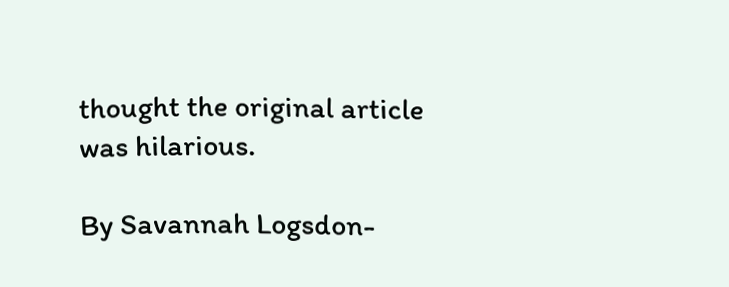thought the original article was hilarious.

By Savannah Logsdon-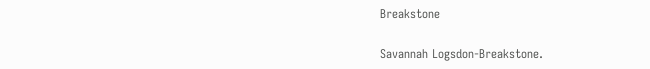Breakstone

Savannah Logsdon-Breakstone.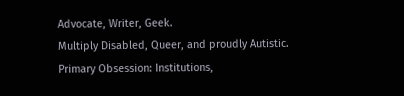Advocate, Writer, Geek.
Multiply Disabled, Queer, and proudly Autistic.
Primary Obsession: Institutions,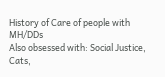History of Care of people with MH/DDs
Also obsessed with: Social Justice, Cats,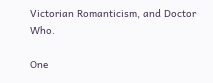Victorian Romanticism, and Doctor Who.

One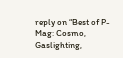reply on “Best of P-Mag: Cosmo, Gaslighting,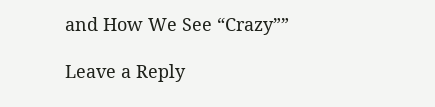and How We See “Crazy””

Leave a Reply